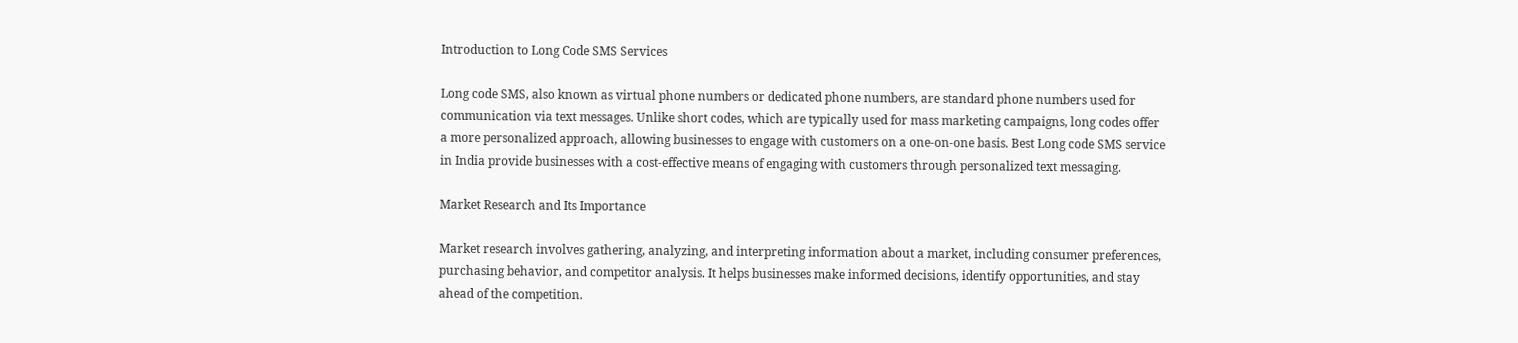Introduction to Long Code SMS Services

Long code SMS, also known as virtual phone numbers or dedicated phone numbers, are standard phone numbers used for communication via text messages. Unlike short codes, which are typically used for mass marketing campaigns, long codes offer a more personalized approach, allowing businesses to engage with customers on a one-on-one basis. Best Long code SMS service in India provide businesses with a cost-effective means of engaging with customers through personalized text messaging.

Market Research and Its Importance

Market research involves gathering, analyzing, and interpreting information about a market, including consumer preferences, purchasing behavior, and competitor analysis. It helps businesses make informed decisions, identify opportunities, and stay ahead of the competition.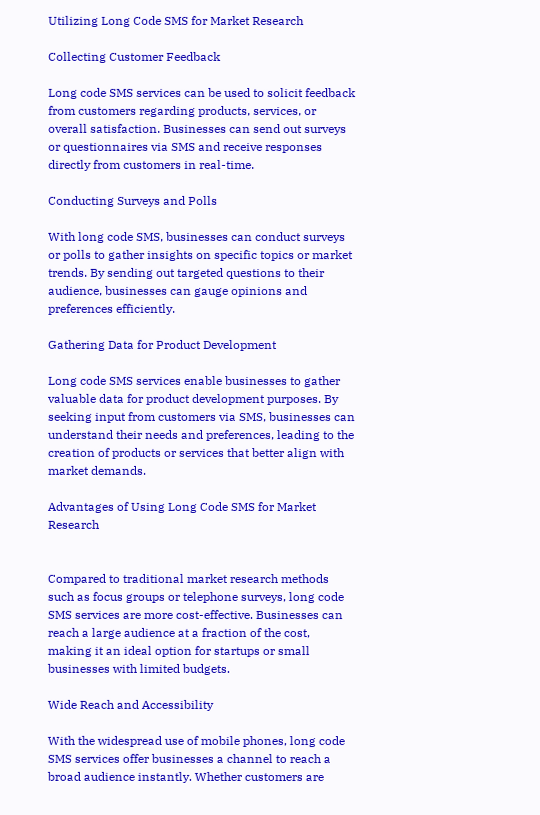Utilizing Long Code SMS for Market Research

Collecting Customer Feedback

Long code SMS services can be used to solicit feedback from customers regarding products, services, or overall satisfaction. Businesses can send out surveys or questionnaires via SMS and receive responses directly from customers in real-time.

Conducting Surveys and Polls

With long code SMS, businesses can conduct surveys or polls to gather insights on specific topics or market trends. By sending out targeted questions to their audience, businesses can gauge opinions and preferences efficiently.

Gathering Data for Product Development

Long code SMS services enable businesses to gather valuable data for product development purposes. By seeking input from customers via SMS, businesses can understand their needs and preferences, leading to the creation of products or services that better align with market demands.

Advantages of Using Long Code SMS for Market Research


Compared to traditional market research methods such as focus groups or telephone surveys, long code SMS services are more cost-effective. Businesses can reach a large audience at a fraction of the cost, making it an ideal option for startups or small businesses with limited budgets.

Wide Reach and Accessibility

With the widespread use of mobile phones, long code SMS services offer businesses a channel to reach a broad audience instantly. Whether customers are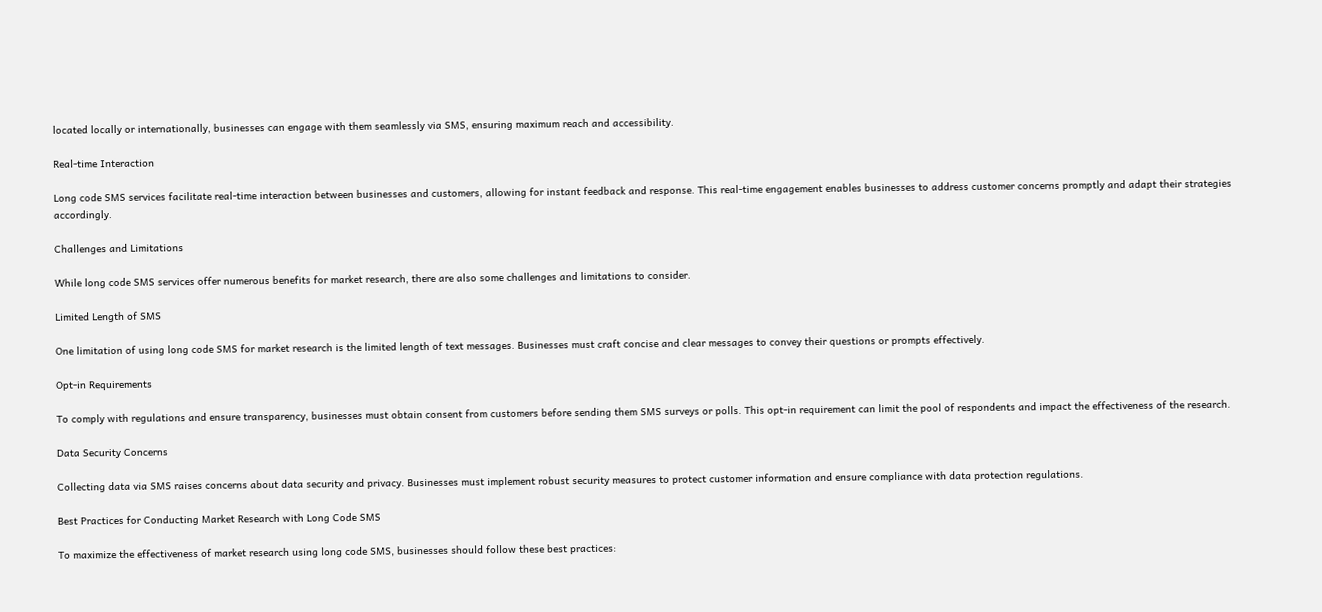located locally or internationally, businesses can engage with them seamlessly via SMS, ensuring maximum reach and accessibility.

Real-time Interaction

Long code SMS services facilitate real-time interaction between businesses and customers, allowing for instant feedback and response. This real-time engagement enables businesses to address customer concerns promptly and adapt their strategies accordingly.

Challenges and Limitations

While long code SMS services offer numerous benefits for market research, there are also some challenges and limitations to consider.

Limited Length of SMS

One limitation of using long code SMS for market research is the limited length of text messages. Businesses must craft concise and clear messages to convey their questions or prompts effectively.

Opt-in Requirements

To comply with regulations and ensure transparency, businesses must obtain consent from customers before sending them SMS surveys or polls. This opt-in requirement can limit the pool of respondents and impact the effectiveness of the research.

Data Security Concerns

Collecting data via SMS raises concerns about data security and privacy. Businesses must implement robust security measures to protect customer information and ensure compliance with data protection regulations.

Best Practices for Conducting Market Research with Long Code SMS

To maximize the effectiveness of market research using long code SMS, businesses should follow these best practices: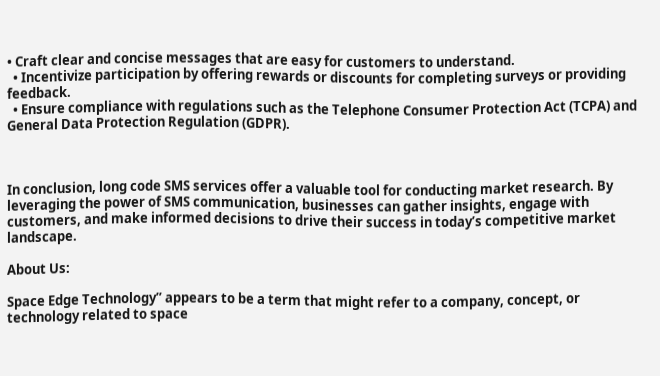• Craft clear and concise messages that are easy for customers to understand.
  • Incentivize participation by offering rewards or discounts for completing surveys or providing feedback.
  • Ensure compliance with regulations such as the Telephone Consumer Protection Act (TCPA) and General Data Protection Regulation (GDPR).



In conclusion, long code SMS services offer a valuable tool for conducting market research. By leveraging the power of SMS communication, businesses can gather insights, engage with customers, and make informed decisions to drive their success in today’s competitive market landscape.

About Us:

Space Edge Technology” appears to be a term that might refer to a company, concept, or technology related to space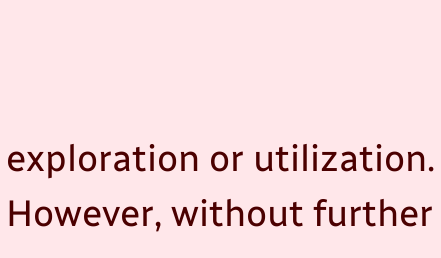exploration or utilization. However, without further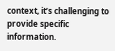context, it’s challenging to provide specific information.